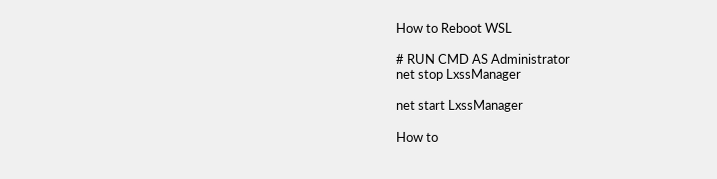How to Reboot WSL

# RUN CMD AS Administrator
net stop LxssManager

net start LxssManager

How to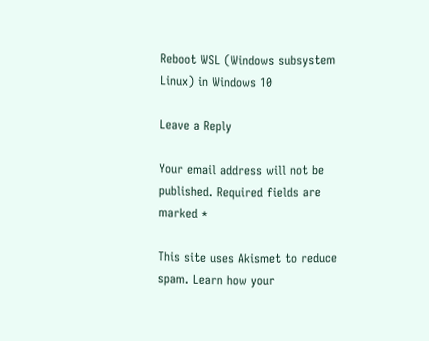Reboot WSL (Windows subsystem Linux) in Windows 10

Leave a Reply

Your email address will not be published. Required fields are marked *

This site uses Akismet to reduce spam. Learn how your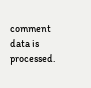comment data is processed.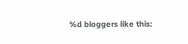%d bloggers like this: